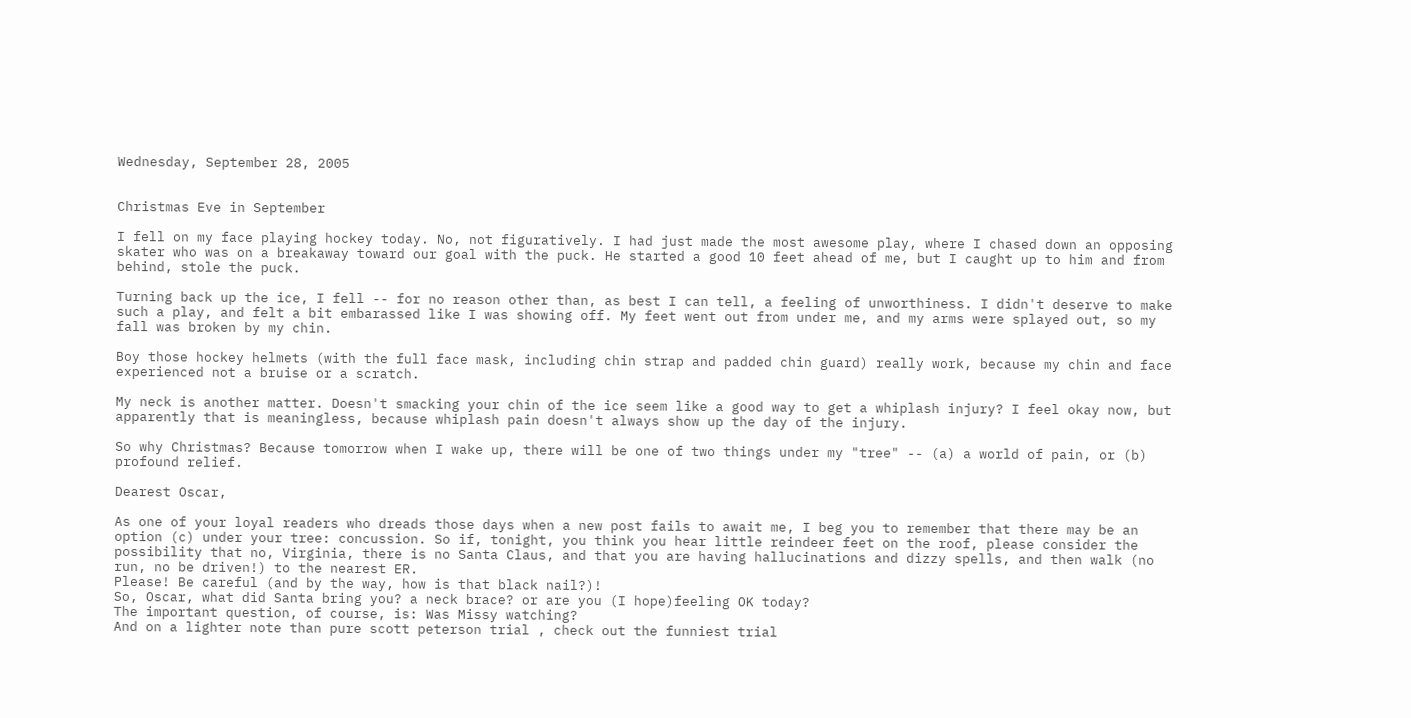Wednesday, September 28, 2005


Christmas Eve in September

I fell on my face playing hockey today. No, not figuratively. I had just made the most awesome play, where I chased down an opposing skater who was on a breakaway toward our goal with the puck. He started a good 10 feet ahead of me, but I caught up to him and from behind, stole the puck.

Turning back up the ice, I fell -- for no reason other than, as best I can tell, a feeling of unworthiness. I didn't deserve to make such a play, and felt a bit embarassed like I was showing off. My feet went out from under me, and my arms were splayed out, so my fall was broken by my chin.

Boy those hockey helmets (with the full face mask, including chin strap and padded chin guard) really work, because my chin and face experienced not a bruise or a scratch.

My neck is another matter. Doesn't smacking your chin of the ice seem like a good way to get a whiplash injury? I feel okay now, but apparently that is meaningless, because whiplash pain doesn't always show up the day of the injury.

So why Christmas? Because tomorrow when I wake up, there will be one of two things under my "tree" -- (a) a world of pain, or (b) profound relief.

Dearest Oscar,

As one of your loyal readers who dreads those days when a new post fails to await me, I beg you to remember that there may be an option (c) under your tree: concussion. So if, tonight, you think you hear little reindeer feet on the roof, please consider the possibility that no, Virginia, there is no Santa Claus, and that you are having hallucinations and dizzy spells, and then walk (no run, no be driven!) to the nearest ER.
Please! Be careful (and by the way, how is that black nail?)!
So, Oscar, what did Santa bring you? a neck brace? or are you (I hope)feeling OK today?
The important question, of course, is: Was Missy watching?
And on a lighter note than pure scott peterson trial , check out the funniest trial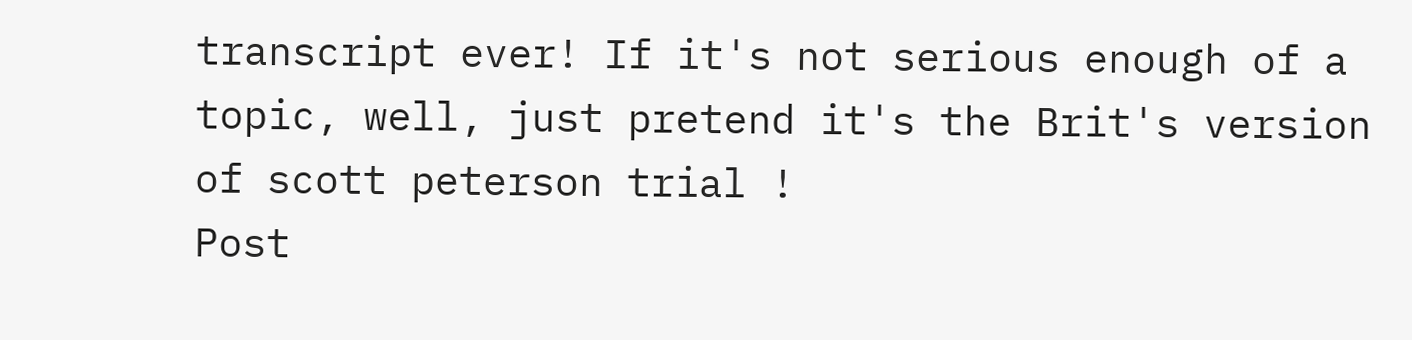transcript ever! If it's not serious enough of a topic, well, just pretend it's the Brit's version of scott peterson trial !
Post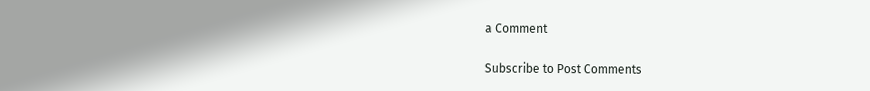a Comment

Subscribe to Post Comments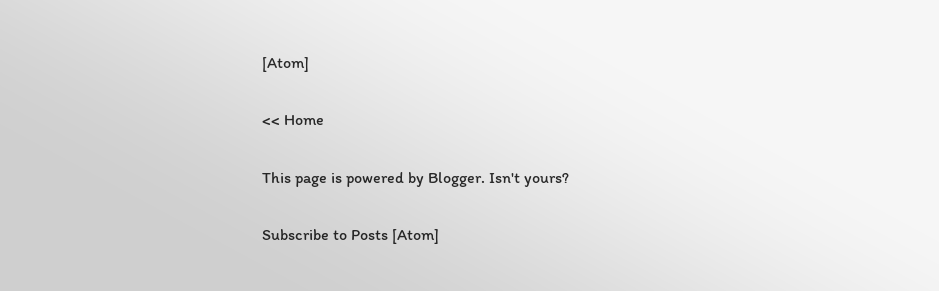[Atom]

<< Home

This page is powered by Blogger. Isn't yours?

Subscribe to Posts [Atom]